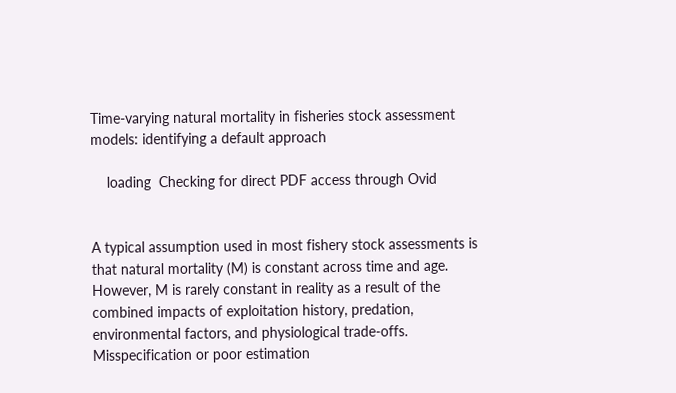Time-varying natural mortality in fisheries stock assessment models: identifying a default approach

    loading  Checking for direct PDF access through Ovid


A typical assumption used in most fishery stock assessments is that natural mortality (M) is constant across time and age. However, M is rarely constant in reality as a result of the combined impacts of exploitation history, predation, environmental factors, and physiological trade-offs. Misspecification or poor estimation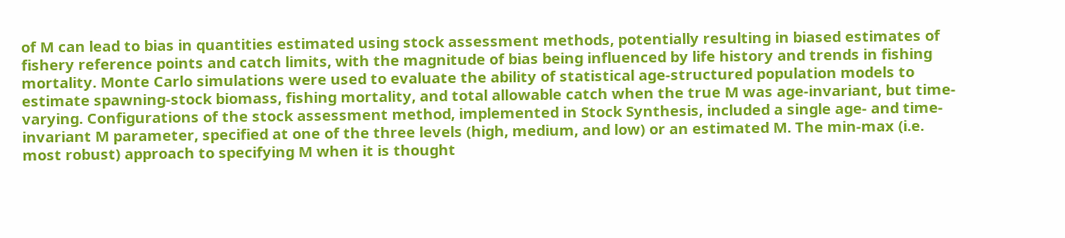of M can lead to bias in quantities estimated using stock assessment methods, potentially resulting in biased estimates of fishery reference points and catch limits, with the magnitude of bias being influenced by life history and trends in fishing mortality. Monte Carlo simulations were used to evaluate the ability of statistical age-structured population models to estimate spawning-stock biomass, fishing mortality, and total allowable catch when the true M was age-invariant, but time-varying. Configurations of the stock assessment method, implemented in Stock Synthesis, included a single age- and time-invariant M parameter, specified at one of the three levels (high, medium, and low) or an estimated M. The min-max (i.e. most robust) approach to specifying M when it is thought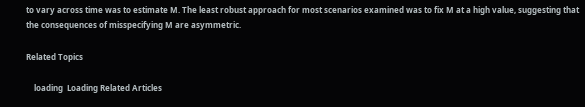to vary across time was to estimate M. The least robust approach for most scenarios examined was to fix M at a high value, suggesting that the consequences of misspecifying M are asymmetric.

Related Topics

    loading  Loading Related Articles